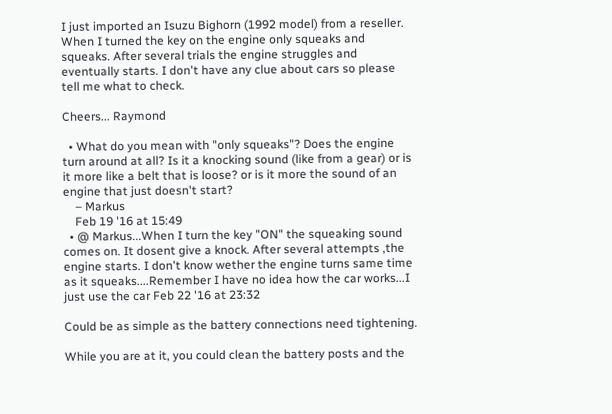I just imported an Isuzu Bighorn (1992 model) from a reseller. When I turned the key on the engine only squeaks and squeaks. After several trials the engine struggles and eventually starts. I don't have any clue about cars so please tell me what to check.

Cheers... Raymond

  • What do you mean with "only squeaks"? Does the engine turn around at all? Is it a knocking sound (like from a gear) or is it more like a belt that is loose? or is it more the sound of an engine that just doesn't start?
    – Markus
    Feb 19 '16 at 15:49
  • @ Markus...When I turn the key "ON" the squeaking sound comes on. It dosent give a knock. After several attempts ,the engine starts. I don't know wether the engine turns same time as it squeaks....Remember I have no idea how the car works...I just use the car Feb 22 '16 at 23:32

Could be as simple as the battery connections need tightening.

While you are at it, you could clean the battery posts and the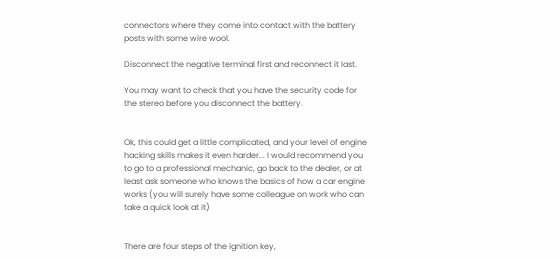connectors where they come into contact with the battery posts with some wire wool.

Disconnect the negative terminal first and reconnect it last.

You may want to check that you have the security code for the stereo before you disconnect the battery.


Ok, this could get a little complicated, and your level of engine hacking skills makes it even harder... I would recommend you to go to a professional mechanic, go back to the dealer, or at least ask someone who knows the basics of how a car engine works (you will surely have some colleague on work who can take a quick look at it)


There are four steps of the ignition key,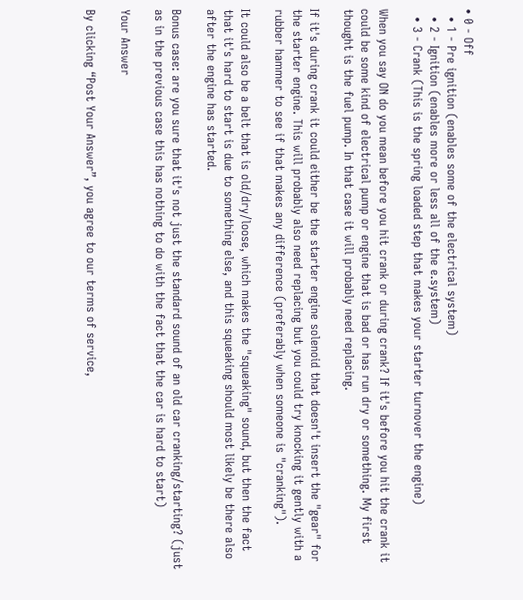• 0 - Off
  • 1 - Pre ignition (enables some of the electrical system)
  • 2 - Ignition (enables more or less all of the e.system)
  • 3 - Crank (This is the spring loaded step that makes your starter turnover the engine)

When you say ON do you mean before you hit crank or during crank? If it's before you hit the crank it could be some kind of electrical pump or engine that is bad or has run dry or something. My first thought is the fuel pump. In that case it will probably need replacing.

If it's during crank it could either be the starter engine solenoid that doesn't insert the "gear" for the starter engine. This will probably also need replacing but you could try knocking it gently with a rubber hammer to see if that makes any difference (preferably when someone is "cranking").

It could also be a belt that is old/dry/loose, which makes the "squeaking" sound, but then the fact that it's hard to start is due to something else, and this squeaking should most likely be there also after the engine has started.

Bonus case: are you sure that it's not just the standard sound of an old car cranking/starting? (just as in the previous case this has nothing to do with the fact that the car is hard to start)

Your Answer

By clicking “Post Your Answer”, you agree to our terms of service,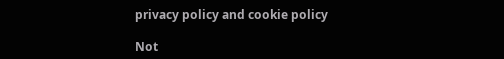privacy policy and cookie policy

Not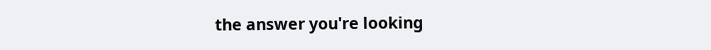the answer you're looking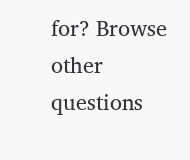for? Browse other questions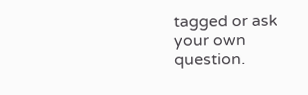tagged or ask your own question.